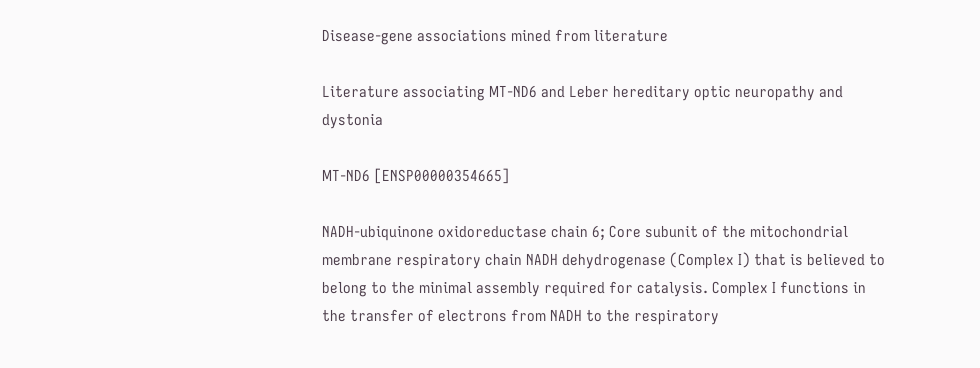Disease-gene associations mined from literature

Literature associating MT-ND6 and Leber hereditary optic neuropathy and dystonia

MT-ND6 [ENSP00000354665]

NADH-ubiquinone oxidoreductase chain 6; Core subunit of the mitochondrial membrane respiratory chain NADH dehydrogenase (Complex I) that is believed to belong to the minimal assembly required for catalysis. Complex I functions in the transfer of electrons from NADH to the respiratory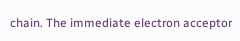chain. The immediate electron acceptor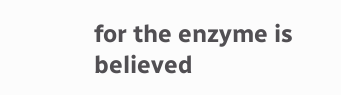for the enzyme is believed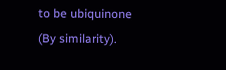to be ubiquinone (By similarity).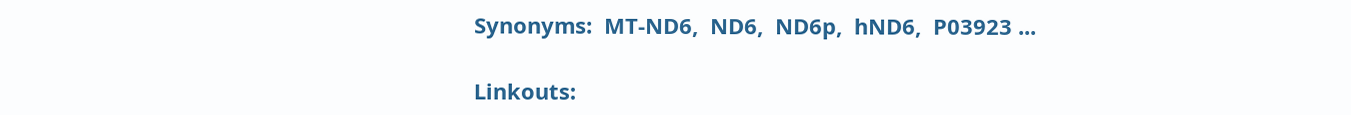Synonyms:  MT-ND6,  ND6,  ND6p,  hND6,  P03923 ...

Linkouts: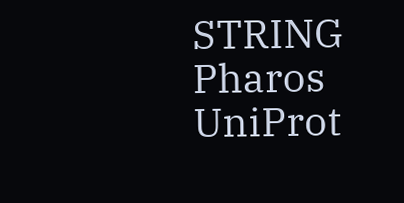STRING  Pharos  UniProt